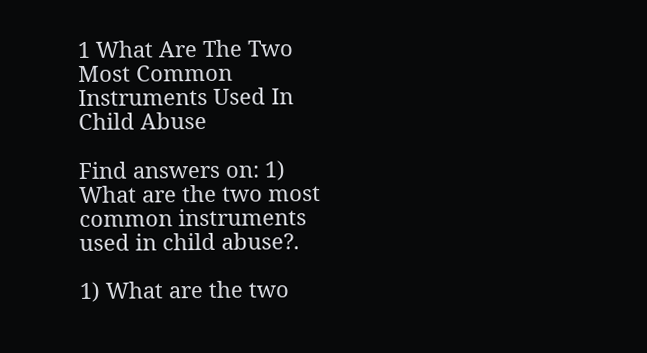1 What Are The Two Most Common Instruments Used In Child Abuse

Find answers on: 1) What are the two most common instruments used in child abuse?.

1) What are the two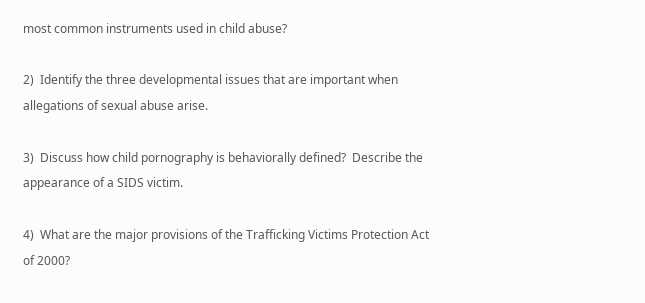most common instruments used in child abuse?

2)  Identify the three developmental issues that are important when allegations of sexual abuse arise.

3)  Discuss how child pornography is behaviorally defined?  Describe the appearance of a SIDS victim.

4)  What are the major provisions of the Trafficking Victims Protection Act of 2000?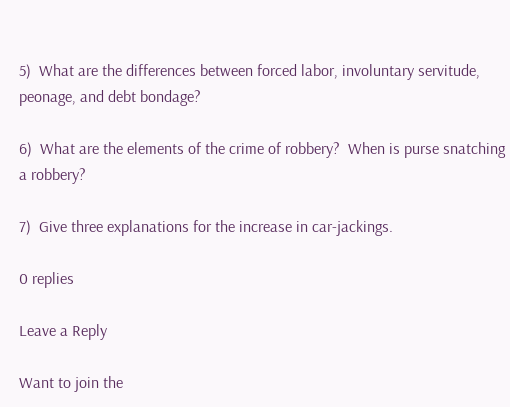5)  What are the differences between forced labor, involuntary servitude, peonage, and debt bondage?

6)  What are the elements of the crime of robbery?  When is purse snatching a robbery?

7)  Give three explanations for the increase in car-jackings.

0 replies

Leave a Reply

Want to join the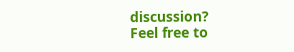discussion?
Feel free to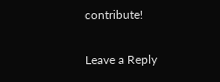contribute!

Leave a Reply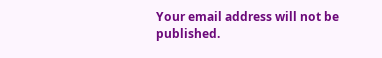Your email address will not be published.